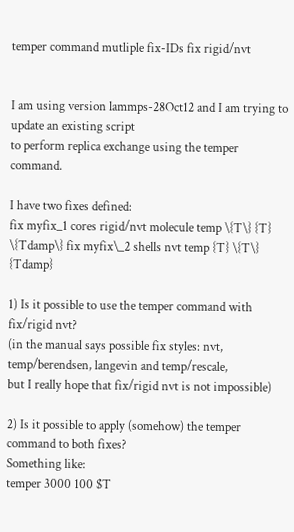temper command mutliple fix-IDs fix rigid/nvt


I am using version lammps-28Oct12 and I am trying to update an existing script
to perform replica exchange using the temper command.

I have two fixes defined:
fix myfix_1 cores rigid/nvt molecule temp \{T\} {T} \{Tdamp\} fix myfix\_2 shells nvt temp {T} \{T\} {Tdamp}

1) Is it possible to use the temper command with fix/rigid nvt?
(in the manual says possible fix styles: nvt, temp/berendsen, langevin and temp/rescale,
but I really hope that fix/rigid nvt is not impossible)

2) Is it possible to apply (somehow) the temper command to both fixes?
Something like:
temper 3000 100 $T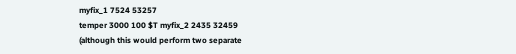myfix_1 7524 53257
temper 3000 100 $T myfix_2 2435 32459
(although this would perform two separate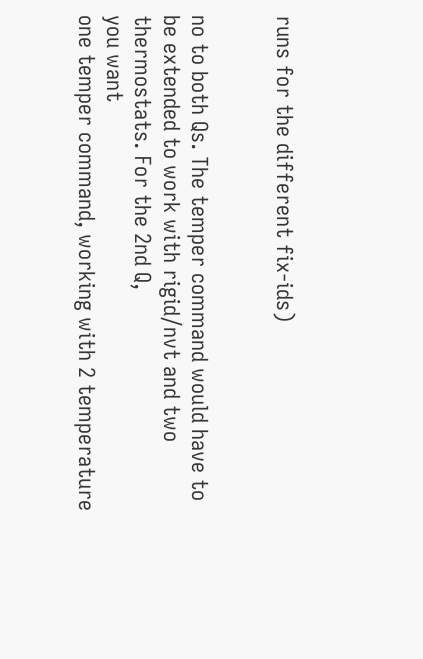runs for the different fix-ids)


no to both Qs. The temper command would have to
be extended to work with rigid/nvt and two thermostats. For the 2nd Q,
you want
one temper command, working with 2 temperature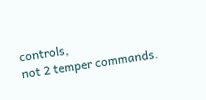controls,
not 2 temper commands.